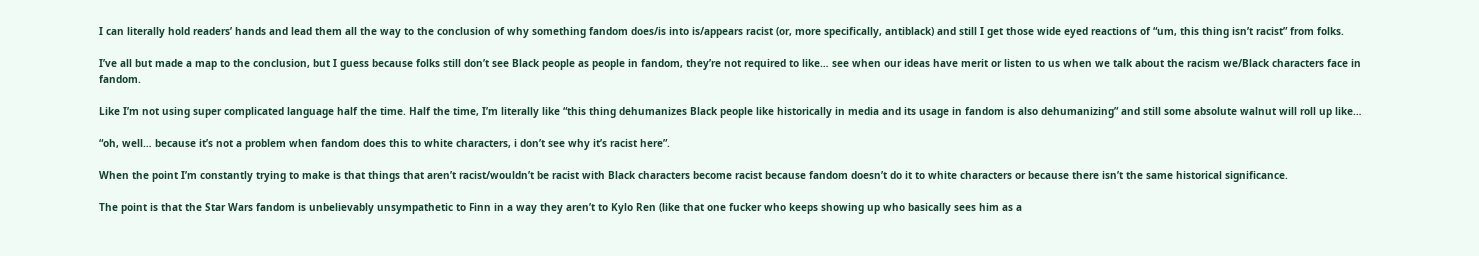I can literally hold readers’ hands and lead them all the way to the conclusion of why something fandom does/is into is/appears racist (or, more specifically, antiblack) and still I get those wide eyed reactions of “um, this thing isn’t racist” from folks.

I’ve all but made a map to the conclusion, but I guess because folks still don’t see Black people as people in fandom, they’re not required to like… see when our ideas have merit or listen to us when we talk about the racism we/Black characters face in fandom.

Like I’m not using super complicated language half the time. Half the time, I’m literally like “this thing dehumanizes Black people like historically in media and its usage in fandom is also dehumanizing” and still some absolute walnut will roll up like…

“oh, well… because it’s not a problem when fandom does this to white characters, i don’t see why it’s racist here”.

When the point I’m constantly trying to make is that things that aren’t racist/wouldn’t be racist with Black characters become racist because fandom doesn’t do it to white characters or because there isn’t the same historical significance.

The point is that the Star Wars fandom is unbelievably unsympathetic to Finn in a way they aren’t to Kylo Ren (like that one fucker who keeps showing up who basically sees him as a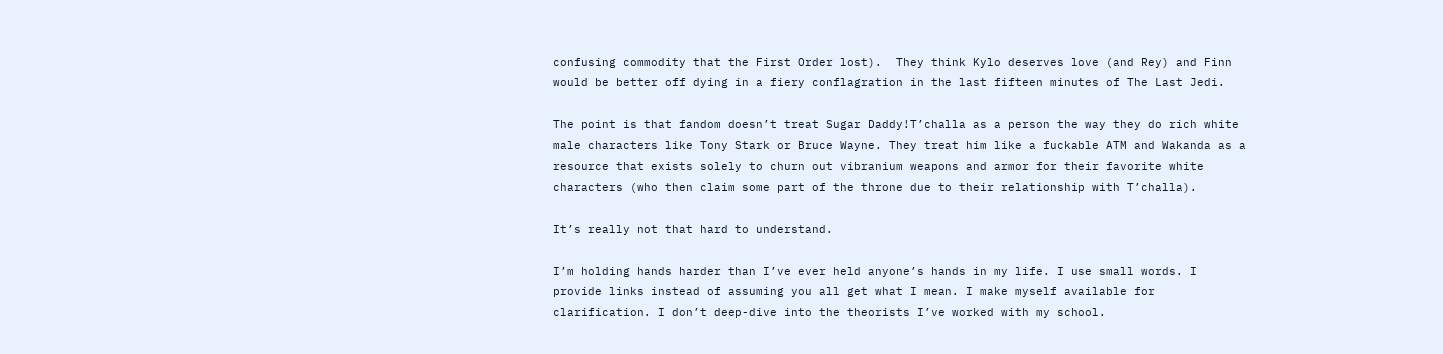confusing commodity that the First Order lost).  They think Kylo deserves love (and Rey) and Finn would be better off dying in a fiery conflagration in the last fifteen minutes of The Last Jedi.

The point is that fandom doesn’t treat Sugar Daddy!T’challa as a person the way they do rich white male characters like Tony Stark or Bruce Wayne. They treat him like a fuckable ATM and Wakanda as a resource that exists solely to churn out vibranium weapons and armor for their favorite white characters (who then claim some part of the throne due to their relationship with T’challa).

It’s really not that hard to understand.

I’m holding hands harder than I’ve ever held anyone’s hands in my life. I use small words. I provide links instead of assuming you all get what I mean. I make myself available for clarification. I don’t deep-dive into the theorists I’ve worked with my school.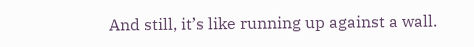And still, it’s like running up against a wall.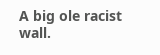A big ole racist wall.